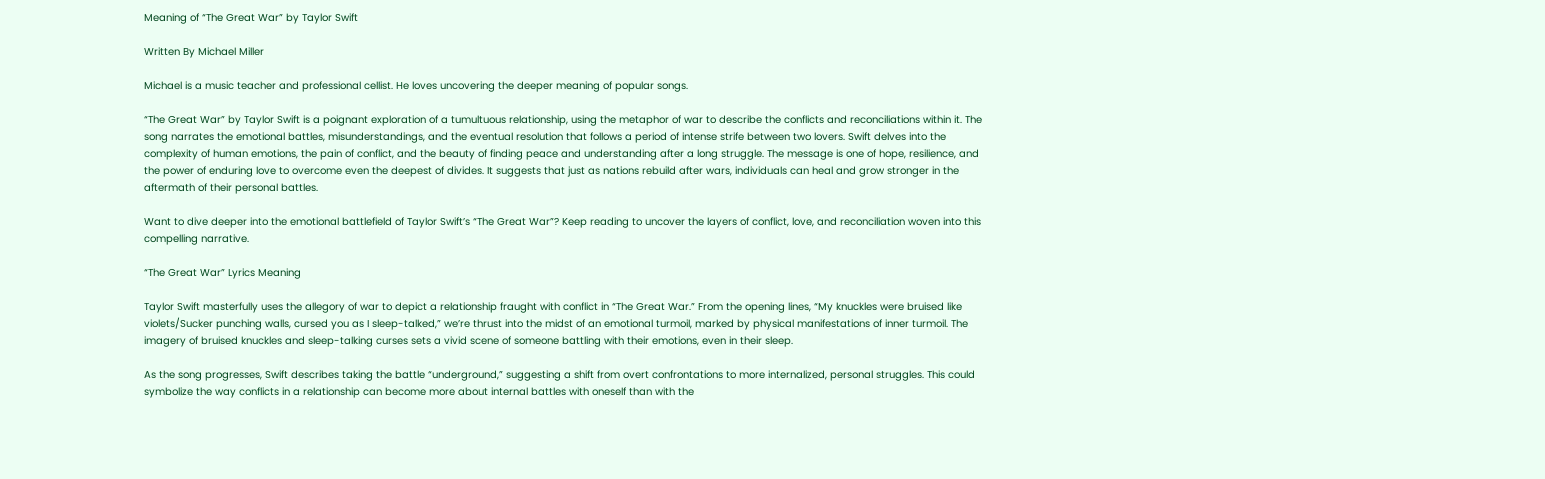Meaning of “The Great War” by Taylor Swift

Written By Michael Miller

Michael is a music teacher and professional cellist. He loves uncovering the deeper meaning of popular songs.

“The Great War” by Taylor Swift is a poignant exploration of a tumultuous relationship, using the metaphor of war to describe the conflicts and reconciliations within it. The song narrates the emotional battles, misunderstandings, and the eventual resolution that follows a period of intense strife between two lovers. Swift delves into the complexity of human emotions, the pain of conflict, and the beauty of finding peace and understanding after a long struggle. The message is one of hope, resilience, and the power of enduring love to overcome even the deepest of divides. It suggests that just as nations rebuild after wars, individuals can heal and grow stronger in the aftermath of their personal battles.

Want to dive deeper into the emotional battlefield of Taylor Swift’s “The Great War”? Keep reading to uncover the layers of conflict, love, and reconciliation woven into this compelling narrative.

“The Great War” Lyrics Meaning

Taylor Swift masterfully uses the allegory of war to depict a relationship fraught with conflict in “The Great War.” From the opening lines, “My knuckles were bruised like violets/Sucker punching walls, cursed you as I sleep-talked,” we’re thrust into the midst of an emotional turmoil, marked by physical manifestations of inner turmoil. The imagery of bruised knuckles and sleep-talking curses sets a vivid scene of someone battling with their emotions, even in their sleep.

As the song progresses, Swift describes taking the battle “underground,” suggesting a shift from overt confrontations to more internalized, personal struggles. This could symbolize the way conflicts in a relationship can become more about internal battles with oneself than with the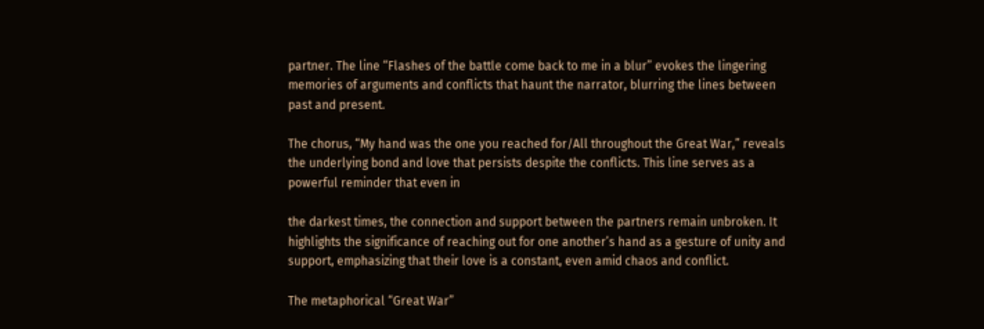partner. The line “Flashes of the battle come back to me in a blur” evokes the lingering memories of arguments and conflicts that haunt the narrator, blurring the lines between past and present.

The chorus, “My hand was the one you reached for/All throughout the Great War,” reveals the underlying bond and love that persists despite the conflicts. This line serves as a powerful reminder that even in

the darkest times, the connection and support between the partners remain unbroken. It highlights the significance of reaching out for one another’s hand as a gesture of unity and support, emphasizing that their love is a constant, even amid chaos and conflict.

The metaphorical “Great War”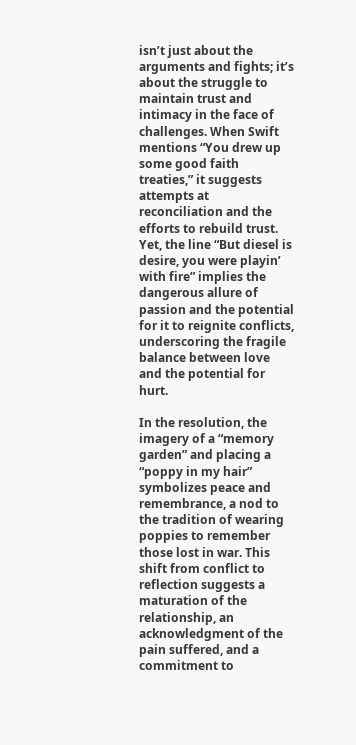isn’t just about the arguments and fights; it’s about the struggle to maintain trust and intimacy in the face of challenges. When Swift mentions “You drew up some good faith treaties,” it suggests attempts at reconciliation and the efforts to rebuild trust. Yet, the line “But diesel is desire, you were playin’ with fire” implies the dangerous allure of passion and the potential for it to reignite conflicts, underscoring the fragile balance between love and the potential for hurt.

In the resolution, the imagery of a “memory garden” and placing a “poppy in my hair” symbolizes peace and remembrance, a nod to the tradition of wearing poppies to remember those lost in war. This shift from conflict to reflection suggests a maturation of the relationship, an acknowledgment of the pain suffered, and a commitment to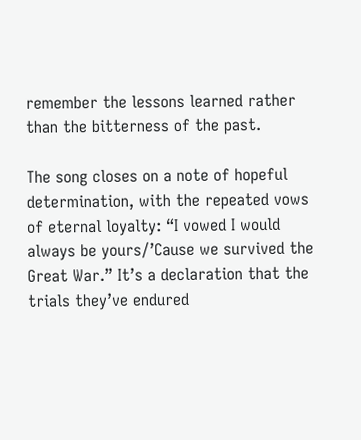remember the lessons learned rather than the bitterness of the past.

The song closes on a note of hopeful determination, with the repeated vows of eternal loyalty: “I vowed I would always be yours/’Cause we survived the Great War.” It’s a declaration that the trials they’ve endured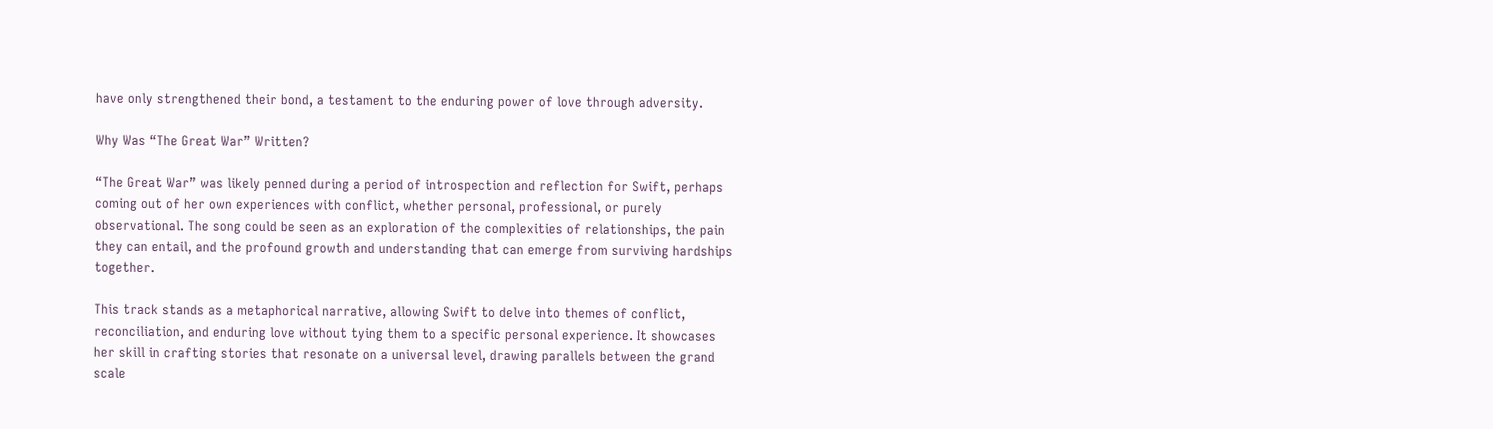have only strengthened their bond, a testament to the enduring power of love through adversity.

Why Was “The Great War” Written?

“The Great War” was likely penned during a period of introspection and reflection for Swift, perhaps coming out of her own experiences with conflict, whether personal, professional, or purely observational. The song could be seen as an exploration of the complexities of relationships, the pain they can entail, and the profound growth and understanding that can emerge from surviving hardships together.

This track stands as a metaphorical narrative, allowing Swift to delve into themes of conflict, reconciliation, and enduring love without tying them to a specific personal experience. It showcases her skill in crafting stories that resonate on a universal level, drawing parallels between the grand scale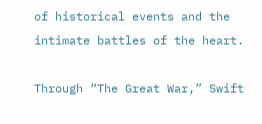of historical events and the intimate battles of the heart.

Through “The Great War,” Swift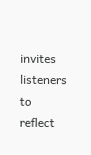invites listeners to reflect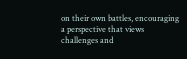on their own battles, encouraging a perspective that views challenges and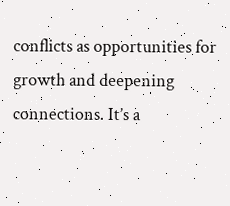conflicts as opportunities for growth and deepening connections. It’s a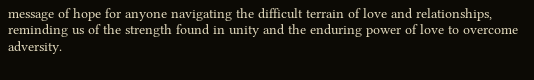message of hope for anyone navigating the difficult terrain of love and relationships, reminding us of the strength found in unity and the enduring power of love to overcome adversity.